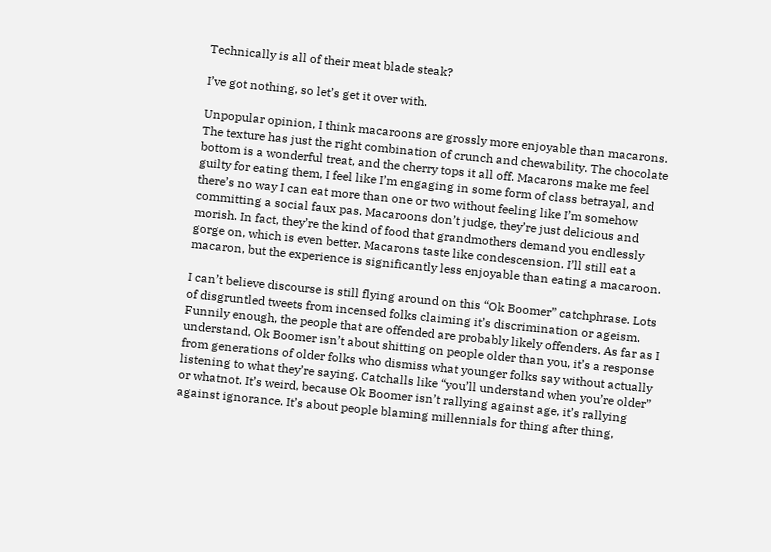Technically is all of their meat blade steak?

I’ve got nothing, so let’s get it over with.

Unpopular opinion, I think macaroons are grossly more enjoyable than macarons. The texture has just the right combination of crunch and chewability. The chocolate bottom is a wonderful treat, and the cherry tops it all off. Macarons make me feel guilty for eating them, I feel like I’m engaging in some form of class betrayal, and there’s no way I can eat more than one or two without feeling like I’m somehow committing a social faux pas. Macaroons don’t judge, they’re just delicious and morish. In fact, they’re the kind of food that grandmothers demand you endlessly gorge on, which is even better. Macarons taste like condescension. I’ll still eat a macaron, but the experience is significantly less enjoyable than eating a macaroon.

I can’t believe discourse is still flying around on this “Ok Boomer” catchphrase. Lots of disgruntled tweets from incensed folks claiming it’s discrimination or ageism. Funnily enough, the people that are offended are probably likely offenders. As far as I understand, Ok Boomer isn’t about shitting on people older than you, it’s a response from generations of older folks who dismiss what younger folks say without actually listening to what they’re saying. Catchalls like “you’ll understand when you’re older” or whatnot. It’s weird, because Ok Boomer isn’t rallying against age, it’s rallying against ignorance. It’s about people blaming millennials for thing after thing,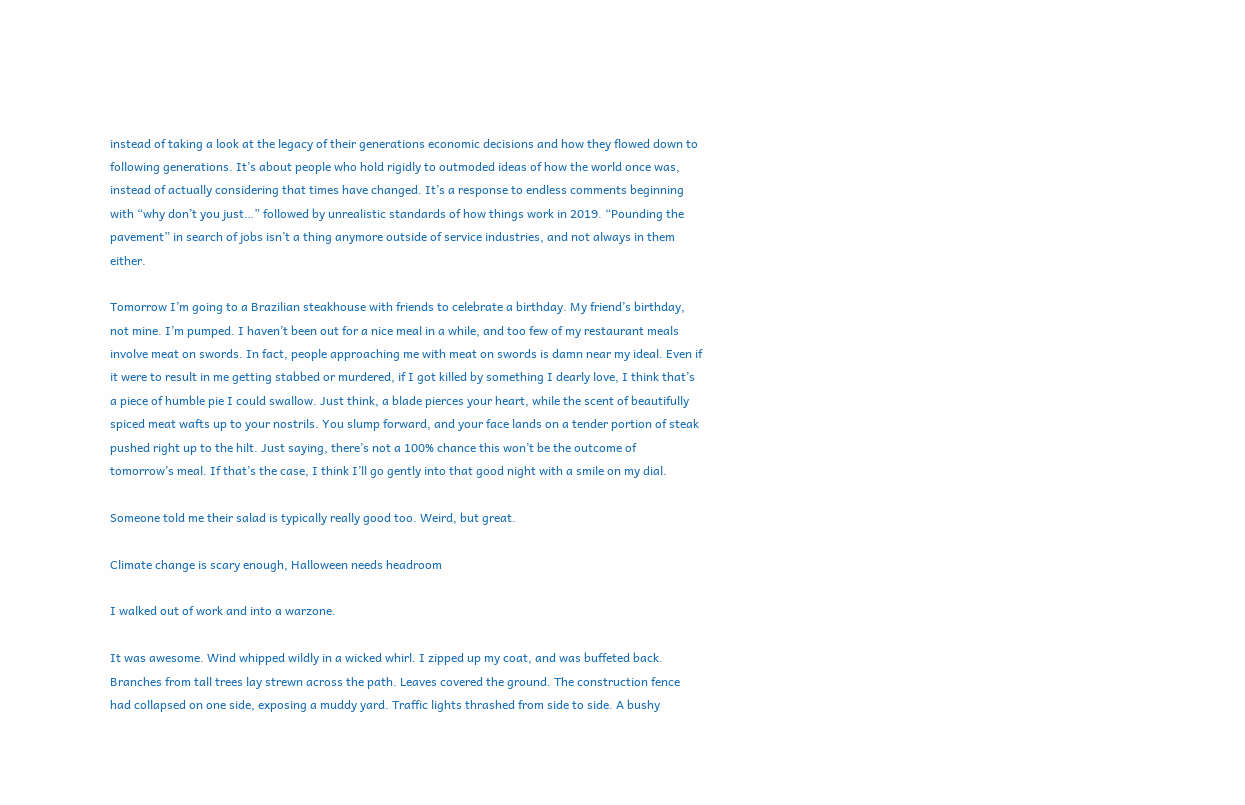instead of taking a look at the legacy of their generations economic decisions and how they flowed down to following generations. It’s about people who hold rigidly to outmoded ideas of how the world once was, instead of actually considering that times have changed. It’s a response to endless comments beginning with “why don’t you just…” followed by unrealistic standards of how things work in 2019. “Pounding the pavement” in search of jobs isn’t a thing anymore outside of service industries, and not always in them either.

Tomorrow I’m going to a Brazilian steakhouse with friends to celebrate a birthday. My friend’s birthday, not mine. I’m pumped. I haven’t been out for a nice meal in a while, and too few of my restaurant meals involve meat on swords. In fact, people approaching me with meat on swords is damn near my ideal. Even if it were to result in me getting stabbed or murdered, if I got killed by something I dearly love, I think that’s a piece of humble pie I could swallow. Just think, a blade pierces your heart, while the scent of beautifully spiced meat wafts up to your nostrils. You slump forward, and your face lands on a tender portion of steak pushed right up to the hilt. Just saying, there’s not a 100% chance this won’t be the outcome of tomorrow’s meal. If that’s the case, I think I’ll go gently into that good night with a smile on my dial.

Someone told me their salad is typically really good too. Weird, but great.

Climate change is scary enough, Halloween needs headroom

I walked out of work and into a warzone.

It was awesome. Wind whipped wildly in a wicked whirl. I zipped up my coat, and was buffeted back. Branches from tall trees lay strewn across the path. Leaves covered the ground. The construction fence had collapsed on one side, exposing a muddy yard. Traffic lights thrashed from side to side. A bushy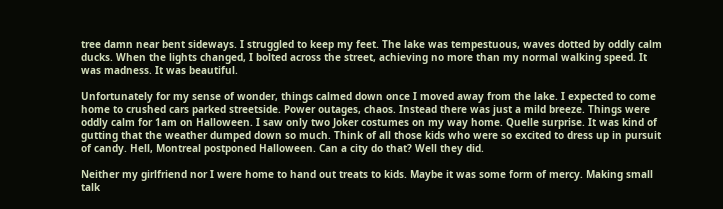tree damn near bent sideways. I struggled to keep my feet. The lake was tempestuous, waves dotted by oddly calm ducks. When the lights changed, I bolted across the street, achieving no more than my normal walking speed. It was madness. It was beautiful.

Unfortunately for my sense of wonder, things calmed down once I moved away from the lake. I expected to come home to crushed cars parked streetside. Power outages, chaos. Instead there was just a mild breeze. Things were oddly calm for 1am on Halloween. I saw only two Joker costumes on my way home. Quelle surprise. It was kind of gutting that the weather dumped down so much. Think of all those kids who were so excited to dress up in pursuit of candy. Hell, Montreal postponed Halloween. Can a city do that? Well they did.

Neither my girlfriend nor I were home to hand out treats to kids. Maybe it was some form of mercy. Making small talk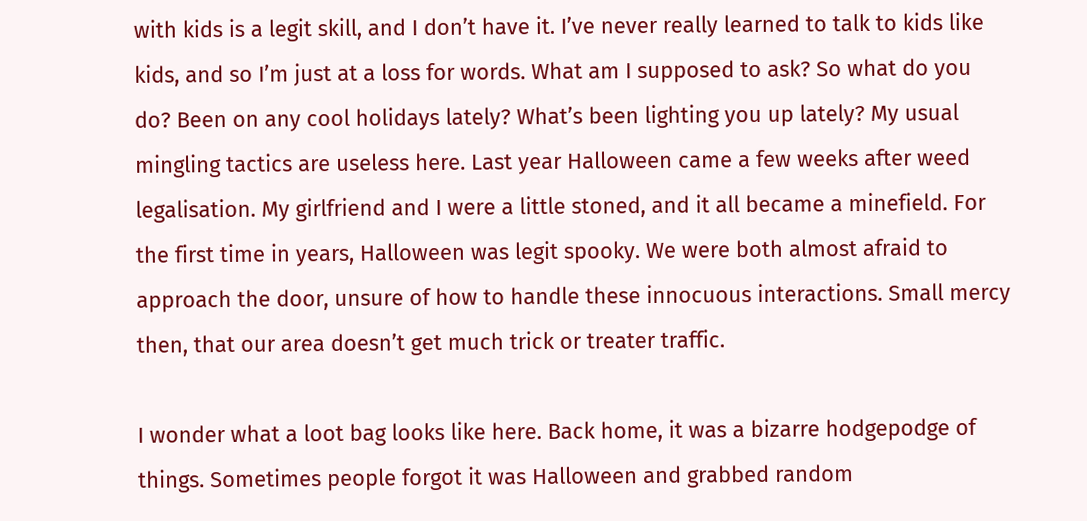with kids is a legit skill, and I don’t have it. I’ve never really learned to talk to kids like kids, and so I’m just at a loss for words. What am I supposed to ask? So what do you do? Been on any cool holidays lately? What’s been lighting you up lately? My usual mingling tactics are useless here. Last year Halloween came a few weeks after weed legalisation. My girlfriend and I were a little stoned, and it all became a minefield. For the first time in years, Halloween was legit spooky. We were both almost afraid to approach the door, unsure of how to handle these innocuous interactions. Small mercy then, that our area doesn’t get much trick or treater traffic.

I wonder what a loot bag looks like here. Back home, it was a bizarre hodgepodge of things. Sometimes people forgot it was Halloween and grabbed random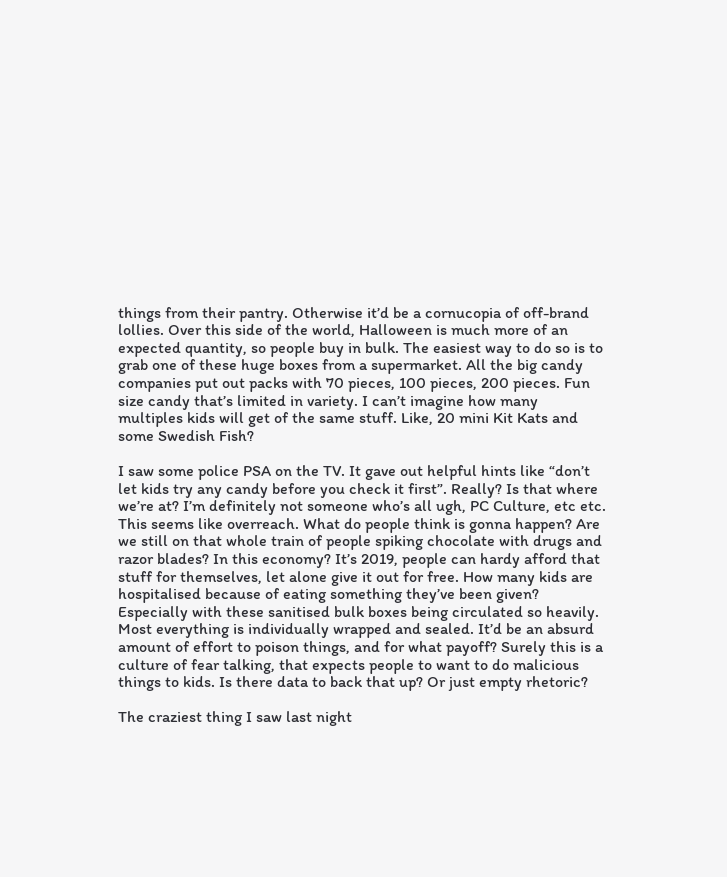things from their pantry. Otherwise it’d be a cornucopia of off-brand lollies. Over this side of the world, Halloween is much more of an expected quantity, so people buy in bulk. The easiest way to do so is to grab one of these huge boxes from a supermarket. All the big candy companies put out packs with 70 pieces, 100 pieces, 200 pieces. Fun size candy that’s limited in variety. I can’t imagine how many multiples kids will get of the same stuff. Like, 20 mini Kit Kats and some Swedish Fish?

I saw some police PSA on the TV. It gave out helpful hints like “don’t let kids try any candy before you check it first”. Really? Is that where we’re at? I’m definitely not someone who’s all ugh, PC Culture, etc etc. This seems like overreach. What do people think is gonna happen? Are we still on that whole train of people spiking chocolate with drugs and razor blades? In this economy? It’s 2019, people can hardy afford that stuff for themselves, let alone give it out for free. How many kids are hospitalised because of eating something they’ve been given? Especially with these sanitised bulk boxes being circulated so heavily. Most everything is individually wrapped and sealed. It’d be an absurd amount of effort to poison things, and for what payoff? Surely this is a culture of fear talking, that expects people to want to do malicious things to kids. Is there data to back that up? Or just empty rhetoric?

The craziest thing I saw last night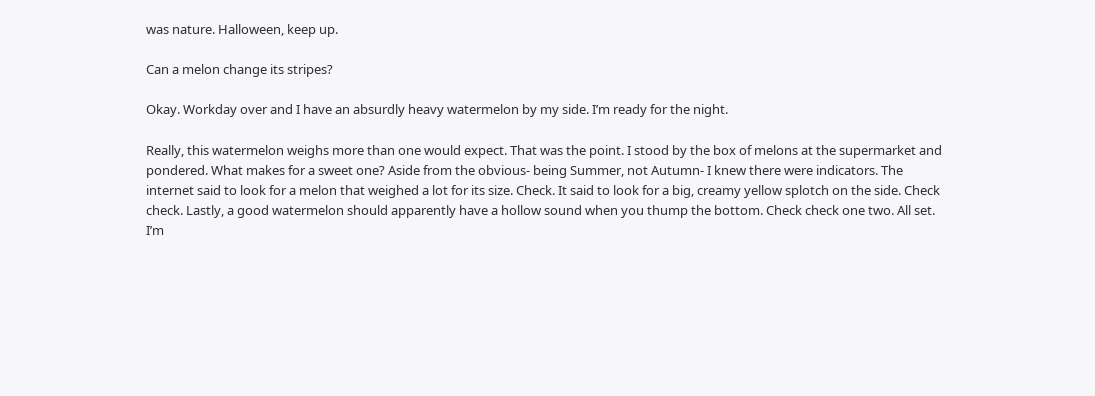was nature. Halloween, keep up.

Can a melon change its stripes?

Okay. Workday over and I have an absurdly heavy watermelon by my side. I’m ready for the night.

Really, this watermelon weighs more than one would expect. That was the point. I stood by the box of melons at the supermarket and pondered. What makes for a sweet one? Aside from the obvious- being Summer, not Autumn- I knew there were indicators. The internet said to look for a melon that weighed a lot for its size. Check. It said to look for a big, creamy yellow splotch on the side. Check check. Lastly, a good watermelon should apparently have a hollow sound when you thump the bottom. Check check one two. All set. I’m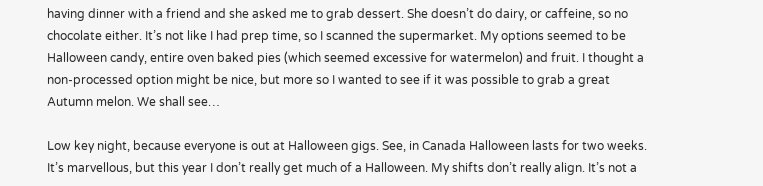having dinner with a friend and she asked me to grab dessert. She doesn’t do dairy, or caffeine, so no chocolate either. It’s not like I had prep time, so I scanned the supermarket. My options seemed to be Halloween candy, entire oven baked pies (which seemed excessive for watermelon) and fruit. I thought a non-processed option might be nice, but more so I wanted to see if it was possible to grab a great Autumn melon. We shall see…

Low key night, because everyone is out at Halloween gigs. See, in Canada Halloween lasts for two weeks. It’s marvellous, but this year I don’t really get much of a Halloween. My shifts don’t really align. It’s not a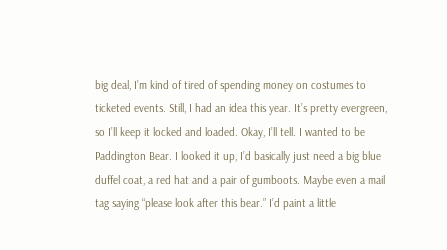big deal, I’m kind of tired of spending money on costumes to ticketed events. Still, I had an idea this year. It’s pretty evergreen, so I’ll keep it locked and loaded. Okay, I’ll tell. I wanted to be Paddington Bear. I looked it up, I’d basically just need a big blue duffel coat, a red hat and a pair of gumboots. Maybe even a mail tag saying “please look after this bear.” I’d paint a little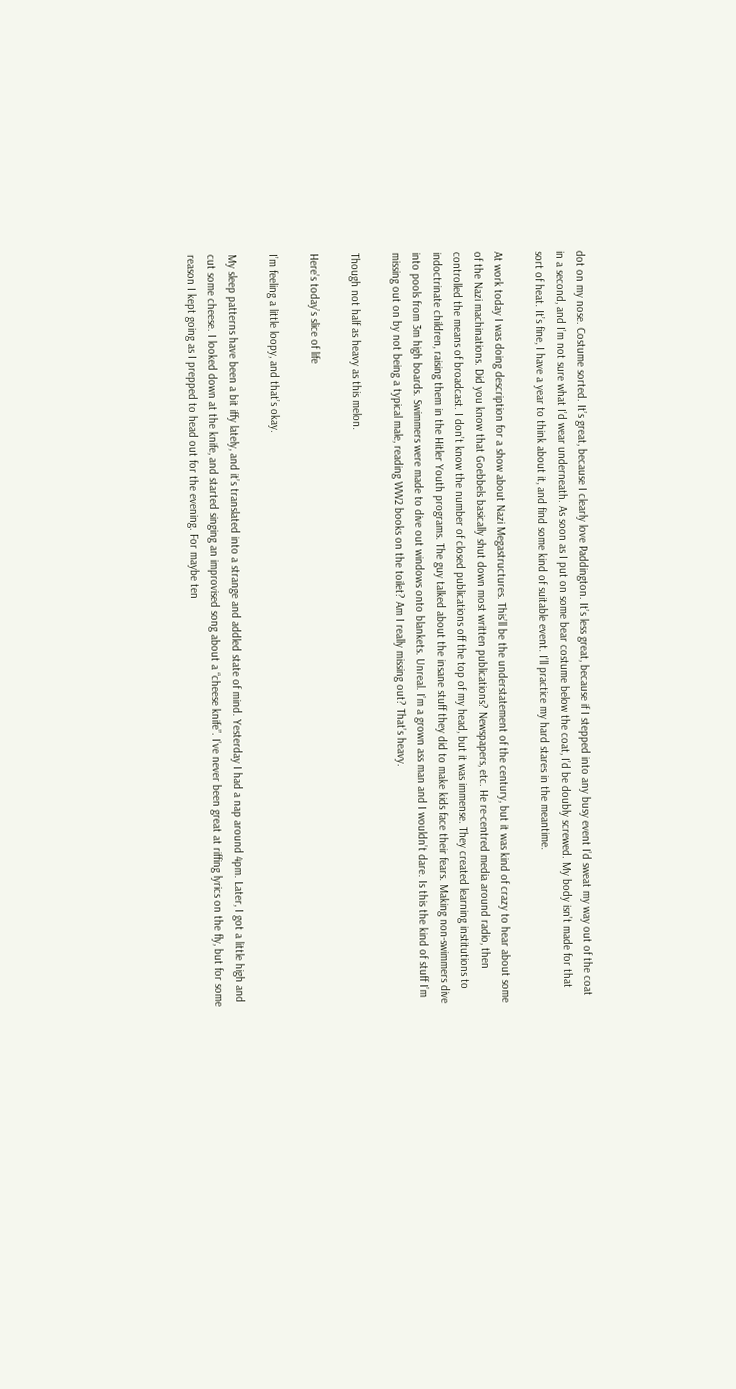dot on my nose. Costume sorted. It’s great, because I clearly love Paddington. It’s less great, because if I stepped into any busy event I’d sweat my way out of the coat in a second, and I’m not sure what I’d wear underneath. As soon as I put on some bear costume below the coat, I’d be doubly screwed. My body isn’t made for that sort of heat. It’s fine, I have a year to think about it, and find some kind of suitable event. I’ll practice my hard stares in the meantime.

At work today I was doing description for a show about Nazi Megastructures. This’ll be the understatement of the century, but it was kind of crazy to hear about some of the Nazi machinations. Did you know that Goebbels basically shut down most written publications? Newspapers, etc. He re-centred media around radio, then controlled the means of broadcast. I don’t know the number of closed publications off the top of my head, but it was immense. They created learning institutions to indoctrinate children, raising them in the Hitler Youth programs. The guy talked about the insane stuff they did to make kids face their fears. Making non-swimmers dive into pools from 3m high boards. Swimmers were made to dive out windows onto blankets. Unreal. I’m a grown ass man and I wouldn’t dare. Is this the kind of stuff I’m missing out on by not being a typical male, reading WW2 books on the toilet? Am I really missing out? That’s heavy.

Though not half as heavy as this melon.

Here’s today’s slice of life

I’m feeling a little loopy, and that’s okay.

My sleep patterns have been a bit iffy lately, and it’s translated into a strange and addled state of mind. Yesterday I had a nap around 4pm. Later, I got a little high and cut some cheese. I looked down at the knife, and started singing an improvised song about a “cheese knife”. I’ve never been great at riffing lyrics on the fly, but for some reason I kept going as I prepped to head out for the evening. For maybe ten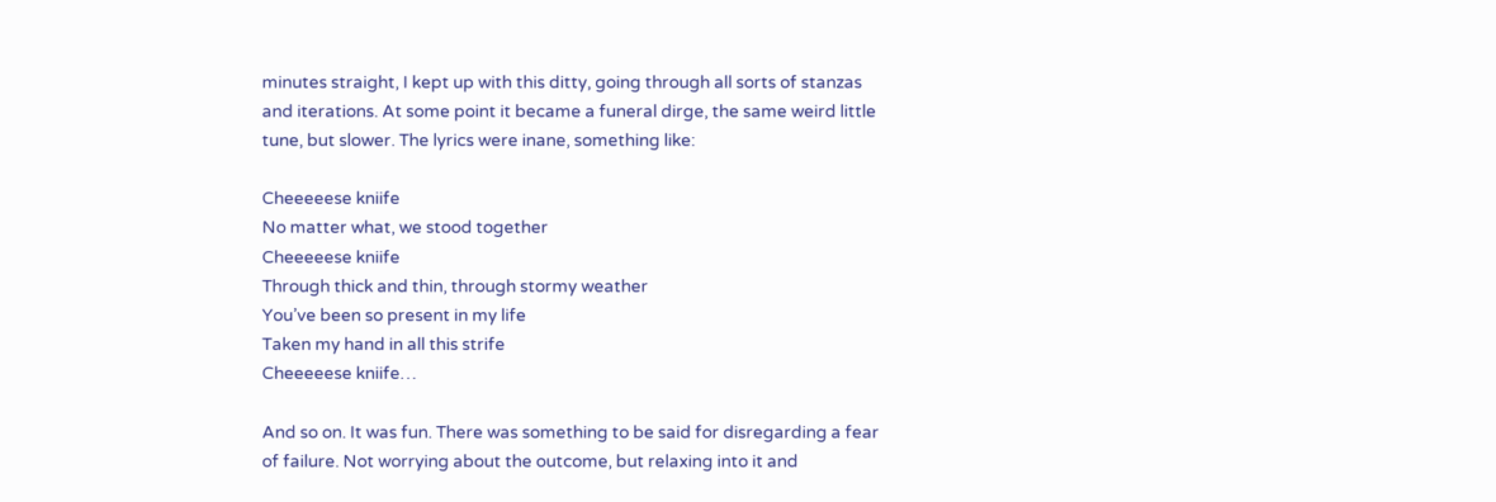minutes straight, I kept up with this ditty, going through all sorts of stanzas and iterations. At some point it became a funeral dirge, the same weird little tune, but slower. The lyrics were inane, something like:

Cheeeeese kniife
No matter what, we stood together
Cheeeeese kniife
Through thick and thin, through stormy weather
You’ve been so present in my life
Taken my hand in all this strife
Cheeeeese kniife…

And so on. It was fun. There was something to be said for disregarding a fear of failure. Not worrying about the outcome, but relaxing into it and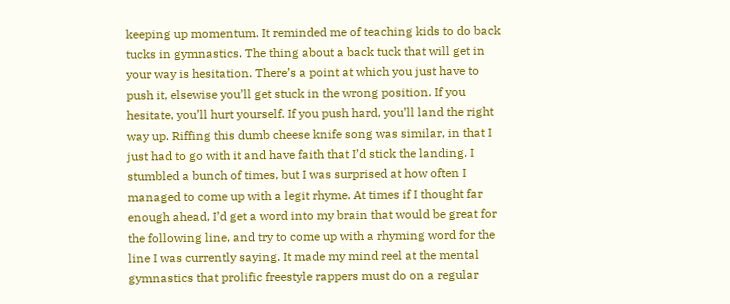keeping up momentum. It reminded me of teaching kids to do back tucks in gymnastics. The thing about a back tuck that will get in your way is hesitation. There’s a point at which you just have to push it, elsewise you’ll get stuck in the wrong position. If you hesitate, you’ll hurt yourself. If you push hard, you’ll land the right way up. Riffing this dumb cheese knife song was similar, in that I just had to go with it and have faith that I’d stick the landing. I stumbled a bunch of times, but I was surprised at how often I managed to come up with a legit rhyme. At times if I thought far enough ahead, I’d get a word into my brain that would be great for the following line, and try to come up with a rhyming word for the line I was currently saying. It made my mind reel at the mental gymnastics that prolific freestyle rappers must do on a regular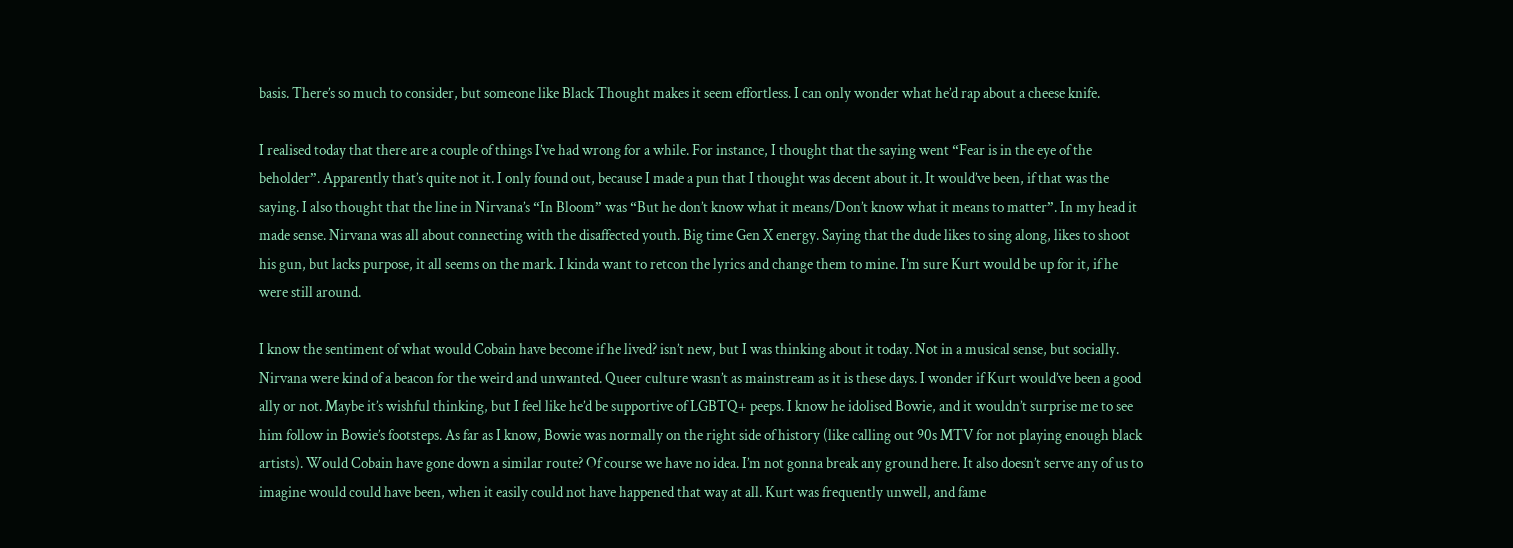basis. There’s so much to consider, but someone like Black Thought makes it seem effortless. I can only wonder what he’d rap about a cheese knife.

I realised today that there are a couple of things I’ve had wrong for a while. For instance, I thought that the saying went “Fear is in the eye of the beholder”. Apparently that’s quite not it. I only found out, because I made a pun that I thought was decent about it. It would’ve been, if that was the saying. I also thought that the line in Nirvana’s “In Bloom” was “But he don’t know what it means/Don’t know what it means to matter”. In my head it made sense. Nirvana was all about connecting with the disaffected youth. Big time Gen X energy. Saying that the dude likes to sing along, likes to shoot his gun, but lacks purpose, it all seems on the mark. I kinda want to retcon the lyrics and change them to mine. I’m sure Kurt would be up for it, if he were still around.

I know the sentiment of what would Cobain have become if he lived? isn’t new, but I was thinking about it today. Not in a musical sense, but socially. Nirvana were kind of a beacon for the weird and unwanted. Queer culture wasn’t as mainstream as it is these days. I wonder if Kurt would’ve been a good ally or not. Maybe it’s wishful thinking, but I feel like he’d be supportive of LGBTQ+ peeps. I know he idolised Bowie, and it wouldn’t surprise me to see him follow in Bowie’s footsteps. As far as I know, Bowie was normally on the right side of history (like calling out 90s MTV for not playing enough black artists). Would Cobain have gone down a similar route? Of course we have no idea. I’m not gonna break any ground here. It also doesn’t serve any of us to imagine would could have been, when it easily could not have happened that way at all. Kurt was frequently unwell, and fame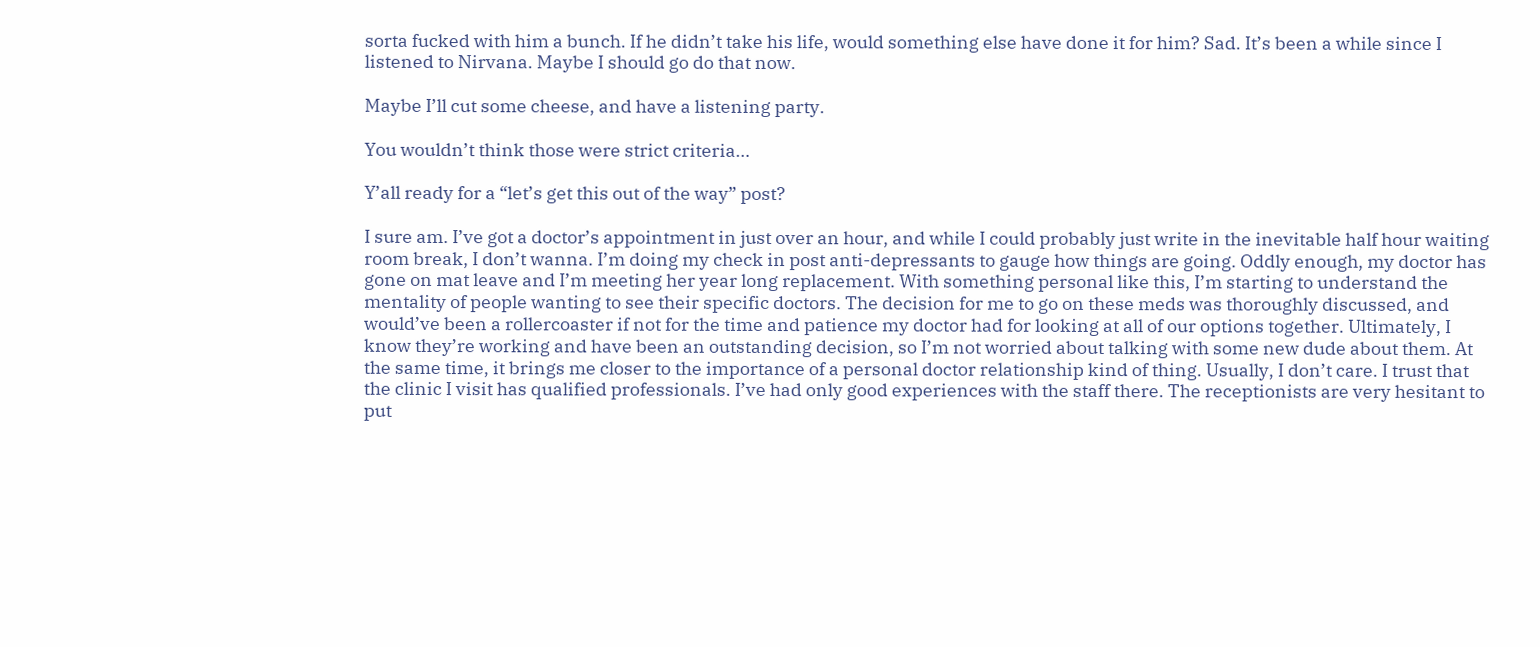sorta fucked with him a bunch. If he didn’t take his life, would something else have done it for him? Sad. It’s been a while since I listened to Nirvana. Maybe I should go do that now.

Maybe I’ll cut some cheese, and have a listening party.

You wouldn’t think those were strict criteria…

Y’all ready for a “let’s get this out of the way” post?

I sure am. I’ve got a doctor’s appointment in just over an hour, and while I could probably just write in the inevitable half hour waiting room break, I don’t wanna. I’m doing my check in post anti-depressants to gauge how things are going. Oddly enough, my doctor has gone on mat leave and I’m meeting her year long replacement. With something personal like this, I’m starting to understand the mentality of people wanting to see their specific doctors. The decision for me to go on these meds was thoroughly discussed, and would’ve been a rollercoaster if not for the time and patience my doctor had for looking at all of our options together. Ultimately, I know they’re working and have been an outstanding decision, so I’m not worried about talking with some new dude about them. At the same time, it brings me closer to the importance of a personal doctor relationship kind of thing. Usually, I don’t care. I trust that the clinic I visit has qualified professionals. I’ve had only good experiences with the staff there. The receptionists are very hesitant to put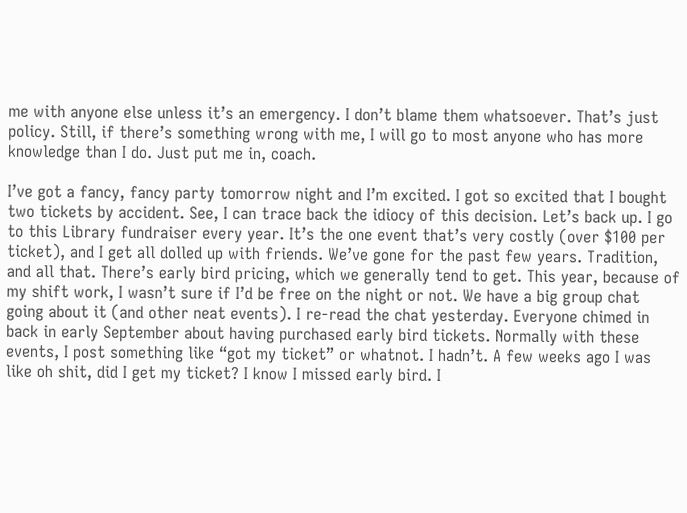me with anyone else unless it’s an emergency. I don’t blame them whatsoever. That’s just policy. Still, if there’s something wrong with me, I will go to most anyone who has more knowledge than I do. Just put me in, coach.

I’ve got a fancy, fancy party tomorrow night and I’m excited. I got so excited that I bought two tickets by accident. See, I can trace back the idiocy of this decision. Let’s back up. I go to this Library fundraiser every year. It’s the one event that’s very costly (over $100 per ticket), and I get all dolled up with friends. We’ve gone for the past few years. Tradition, and all that. There’s early bird pricing, which we generally tend to get. This year, because of my shift work, I wasn’t sure if I’d be free on the night or not. We have a big group chat going about it (and other neat events). I re-read the chat yesterday. Everyone chimed in back in early September about having purchased early bird tickets. Normally with these events, I post something like “got my ticket” or whatnot. I hadn’t. A few weeks ago I was like oh shit, did I get my ticket? I know I missed early bird. I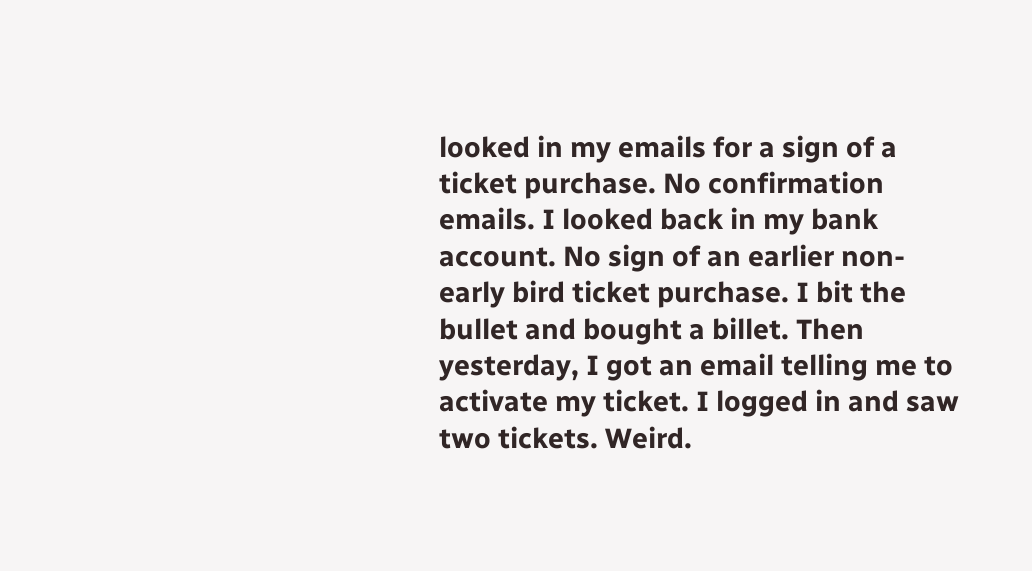looked in my emails for a sign of a ticket purchase. No confirmation emails. I looked back in my bank account. No sign of an earlier non-early bird ticket purchase. I bit the bullet and bought a billet. Then yesterday, I got an email telling me to activate my ticket. I logged in and saw two tickets. Weird.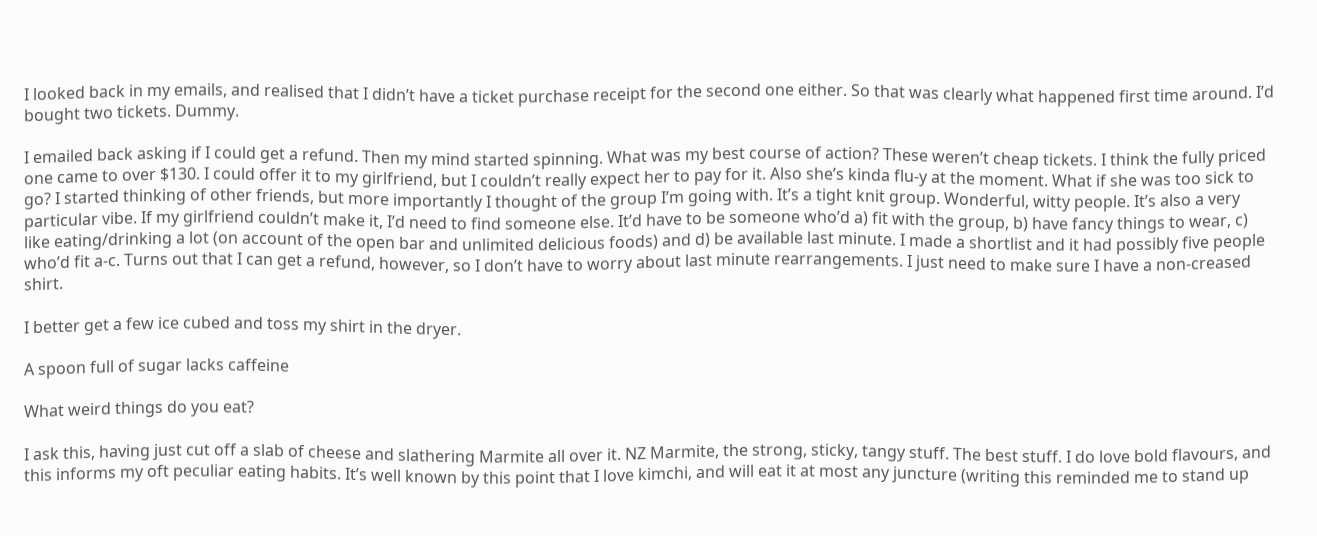I looked back in my emails, and realised that I didn’t have a ticket purchase receipt for the second one either. So that was clearly what happened first time around. I’d bought two tickets. Dummy.

I emailed back asking if I could get a refund. Then my mind started spinning. What was my best course of action? These weren’t cheap tickets. I think the fully priced one came to over $130. I could offer it to my girlfriend, but I couldn’t really expect her to pay for it. Also she’s kinda flu-y at the moment. What if she was too sick to go? I started thinking of other friends, but more importantly I thought of the group I’m going with. It’s a tight knit group. Wonderful, witty people. It’s also a very particular vibe. If my girlfriend couldn’t make it, I’d need to find someone else. It’d have to be someone who’d a) fit with the group, b) have fancy things to wear, c) like eating/drinking a lot (on account of the open bar and unlimited delicious foods) and d) be available last minute. I made a shortlist and it had possibly five people who’d fit a-c. Turns out that I can get a refund, however, so I don’t have to worry about last minute rearrangements. I just need to make sure I have a non-creased shirt.

I better get a few ice cubed and toss my shirt in the dryer.

A spoon full of sugar lacks caffeine

What weird things do you eat?

I ask this, having just cut off a slab of cheese and slathering Marmite all over it. NZ Marmite, the strong, sticky, tangy stuff. The best stuff. I do love bold flavours, and this informs my oft peculiar eating habits. It’s well known by this point that I love kimchi, and will eat it at most any juncture (writing this reminded me to stand up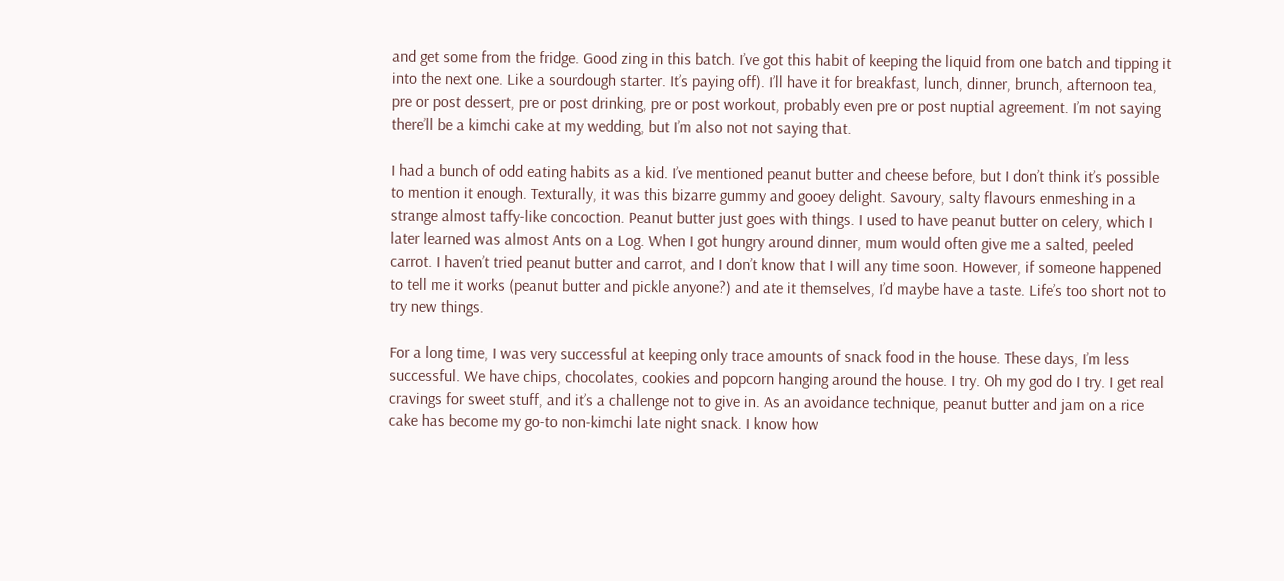and get some from the fridge. Good zing in this batch. I’ve got this habit of keeping the liquid from one batch and tipping it into the next one. Like a sourdough starter. It’s paying off). I’ll have it for breakfast, lunch, dinner, brunch, afternoon tea, pre or post dessert, pre or post drinking, pre or post workout, probably even pre or post nuptial agreement. I’m not saying there’ll be a kimchi cake at my wedding, but I’m also not not saying that.

I had a bunch of odd eating habits as a kid. I’ve mentioned peanut butter and cheese before, but I don’t think it’s possible to mention it enough. Texturally, it was this bizarre gummy and gooey delight. Savoury, salty flavours enmeshing in a strange almost taffy-like concoction. Peanut butter just goes with things. I used to have peanut butter on celery, which I later learned was almost Ants on a Log. When I got hungry around dinner, mum would often give me a salted, peeled carrot. I haven’t tried peanut butter and carrot, and I don’t know that I will any time soon. However, if someone happened to tell me it works (peanut butter and pickle anyone?) and ate it themselves, I’d maybe have a taste. Life’s too short not to try new things.

For a long time, I was very successful at keeping only trace amounts of snack food in the house. These days, I’m less successful. We have chips, chocolates, cookies and popcorn hanging around the house. I try. Oh my god do I try. I get real cravings for sweet stuff, and it’s a challenge not to give in. As an avoidance technique, peanut butter and jam on a rice cake has become my go-to non-kimchi late night snack. I know how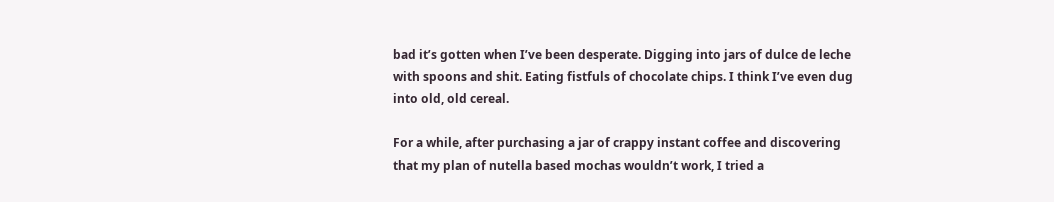bad it’s gotten when I’ve been desperate. Digging into jars of dulce de leche with spoons and shit. Eating fistfuls of chocolate chips. I think I’ve even dug into old, old cereal.

For a while, after purchasing a jar of crappy instant coffee and discovering that my plan of nutella based mochas wouldn’t work, I tried a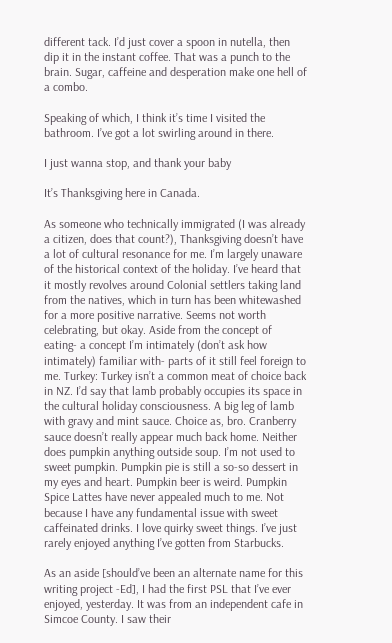different tack. I’d just cover a spoon in nutella, then dip it in the instant coffee. That was a punch to the brain. Sugar, caffeine and desperation make one hell of a combo.

Speaking of which, I think it’s time I visited the bathroom. I’ve got a lot swirling around in there.

I just wanna stop, and thank your baby

It’s Thanksgiving here in Canada.

As someone who technically immigrated (I was already a citizen, does that count?), Thanksgiving doesn’t have a lot of cultural resonance for me. I’m largely unaware of the historical context of the holiday. I’ve heard that it mostly revolves around Colonial settlers taking land from the natives, which in turn has been whitewashed for a more positive narrative. Seems not worth celebrating, but okay. Aside from the concept of eating- a concept I’m intimately (don’t ask how intimately) familiar with- parts of it still feel foreign to me. Turkey: Turkey isn’t a common meat of choice back in NZ. I’d say that lamb probably occupies its space in the cultural holiday consciousness. A big leg of lamb with gravy and mint sauce. Choice as, bro. Cranberry sauce doesn’t really appear much back home. Neither does pumpkin anything outside soup. I’m not used to sweet pumpkin. Pumpkin pie is still a so-so dessert in my eyes and heart. Pumpkin beer is weird. Pumpkin Spice Lattes have never appealed much to me. Not because I have any fundamental issue with sweet caffeinated drinks. I love quirky sweet things. I’ve just rarely enjoyed anything I’ve gotten from Starbucks.

As an aside [should’ve been an alternate name for this writing project -Ed], I had the first PSL that I’ve ever enjoyed, yesterday. It was from an independent cafe in Simcoe County. I saw their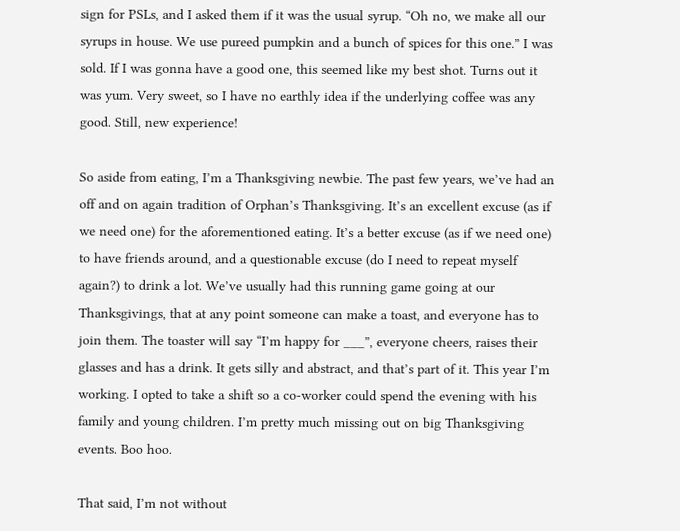sign for PSLs, and I asked them if it was the usual syrup. “Oh no, we make all our syrups in house. We use pureed pumpkin and a bunch of spices for this one.” I was sold. If I was gonna have a good one, this seemed like my best shot. Turns out it was yum. Very sweet, so I have no earthly idea if the underlying coffee was any good. Still, new experience!

So aside from eating, I’m a Thanksgiving newbie. The past few years, we’ve had an off and on again tradition of Orphan’s Thanksgiving. It’s an excellent excuse (as if we need one) for the aforementioned eating. It’s a better excuse (as if we need one) to have friends around, and a questionable excuse (do I need to repeat myself again?) to drink a lot. We’ve usually had this running game going at our Thanksgivings, that at any point someone can make a toast, and everyone has to join them. The toaster will say “I’m happy for ___”, everyone cheers, raises their glasses and has a drink. It gets silly and abstract, and that’s part of it. This year I’m working. I opted to take a shift so a co-worker could spend the evening with his family and young children. I’m pretty much missing out on big Thanksgiving events. Boo hoo.

That said, I’m not without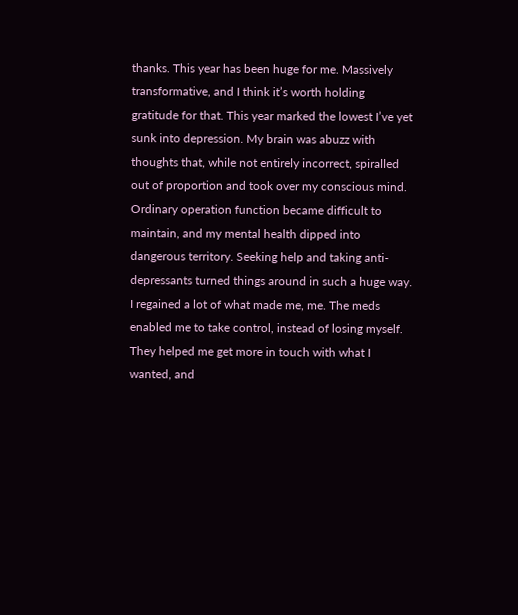thanks. This year has been huge for me. Massively transformative, and I think it’s worth holding gratitude for that. This year marked the lowest I’ve yet sunk into depression. My brain was abuzz with thoughts that, while not entirely incorrect, spiralled out of proportion and took over my conscious mind. Ordinary operation function became difficult to maintain, and my mental health dipped into dangerous territory. Seeking help and taking anti-depressants turned things around in such a huge way. I regained a lot of what made me, me. The meds enabled me to take control, instead of losing myself. They helped me get more in touch with what I wanted, and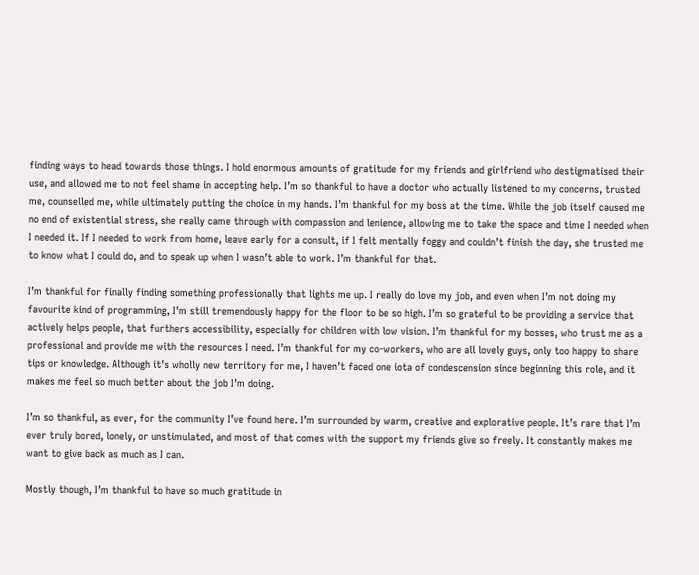finding ways to head towards those things. I hold enormous amounts of gratitude for my friends and girlfriend who destigmatised their use, and allowed me to not feel shame in accepting help. I’m so thankful to have a doctor who actually listened to my concerns, trusted me, counselled me, while ultimately putting the choice in my hands. I’m thankful for my boss at the time. While the job itself caused me no end of existential stress, she really came through with compassion and lenience, allowing me to take the space and time I needed when I needed it. If I needed to work from home, leave early for a consult, if I felt mentally foggy and couldn’t finish the day, she trusted me to know what I could do, and to speak up when I wasn’t able to work. I’m thankful for that.

I’m thankful for finally finding something professionally that lights me up. I really do love my job, and even when I’m not doing my favourite kind of programming, I’m still tremendously happy for the floor to be so high. I’m so grateful to be providing a service that actively helps people, that furthers accessibility, especially for children with low vision. I’m thankful for my bosses, who trust me as a professional and provide me with the resources I need. I’m thankful for my co-workers, who are all lovely guys, only too happy to share tips or knowledge. Although it’s wholly new territory for me, I haven’t faced one iota of condescension since beginning this role, and it makes me feel so much better about the job I’m doing.

I’m so thankful, as ever, for the community I’ve found here. I’m surrounded by warm, creative and explorative people. It’s rare that I’m ever truly bored, lonely, or unstimulated, and most of that comes with the support my friends give so freely. It constantly makes me want to give back as much as I can.

Mostly though, I’m thankful to have so much gratitude in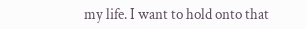my life. I want to hold onto that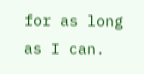for as long as I can.